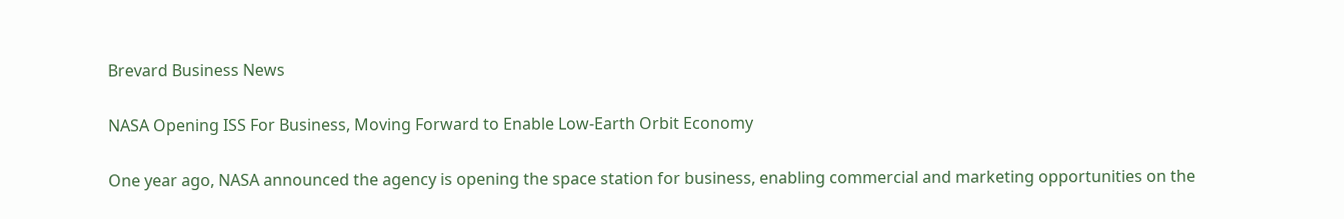Brevard Business News

NASA Opening ISS For Business, Moving Forward to Enable Low-Earth Orbit Economy

One year ago, NASA announced the agency is opening the space station for business, enabling commercial and marketing opportunities on the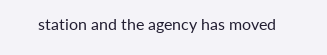station and the agency has moved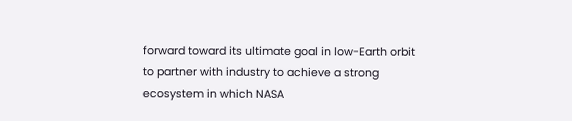forward toward its ultimate goal in low-Earth orbit to partner with industry to achieve a strong ecosystem in which NASA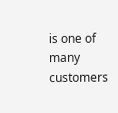is one of many customers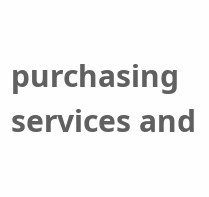purchasing services and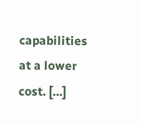capabilities at a lower cost. […]